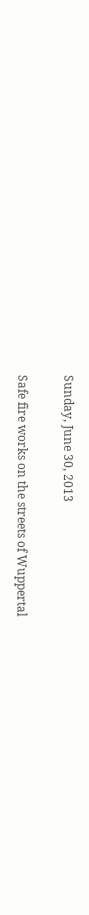Sunday, June 30, 2013

Safe fire works on the streets of Wuppertal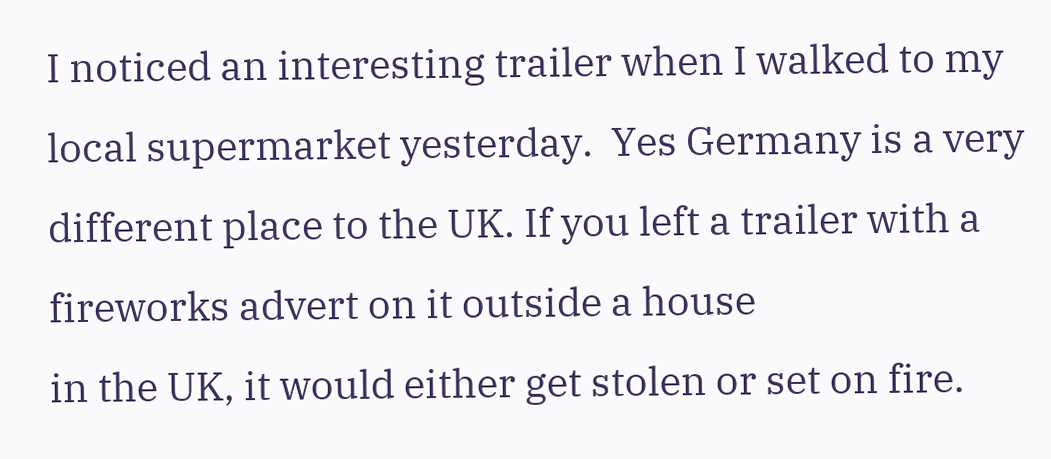I noticed an interesting trailer when I walked to my local supermarket yesterday.  Yes Germany is a very different place to the UK. If you left a trailer with a fireworks advert on it outside a house
in the UK, it would either get stolen or set on fire.